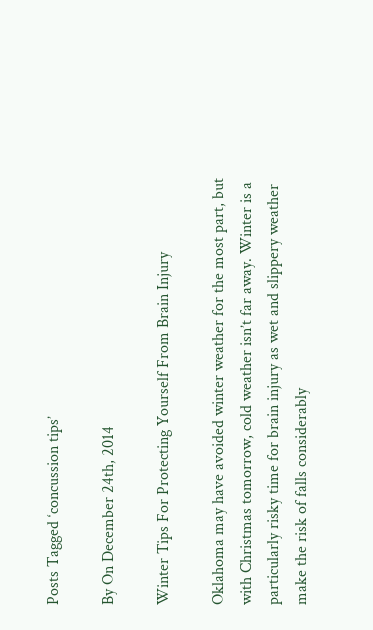Posts Tagged ‘concussion tips’

By On December 24th, 2014

Winter Tips For Protecting Yourself From Brain Injury

Oklahoma may have avoided winter weather for the most part, but with Christmas tomorrow, cold weather isn’t far away. Winter is a particularly risky time for brain injury as wet and slippery weather make the risk of falls considerably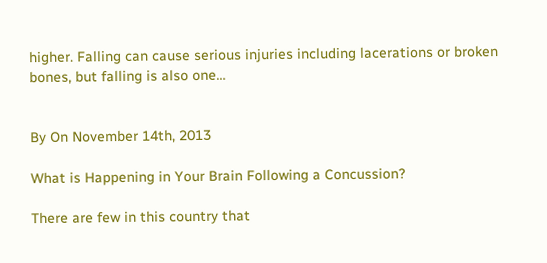higher. Falling can cause serious injuries including lacerations or broken bones, but falling is also one…


By On November 14th, 2013

What is Happening in Your Brain Following a Concussion?

There are few in this country that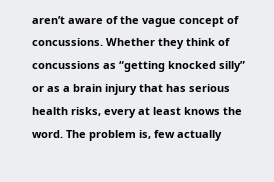aren’t aware of the vague concept of concussions. Whether they think of concussions as “getting knocked silly” or as a brain injury that has serious health risks, every at least knows the word. The problem is, few actually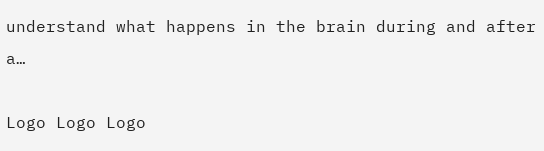understand what happens in the brain during and after a…

Logo Logo Logo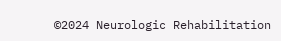©2024 Neurologic Rehabilitation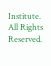Institute. All Rights Reserved.